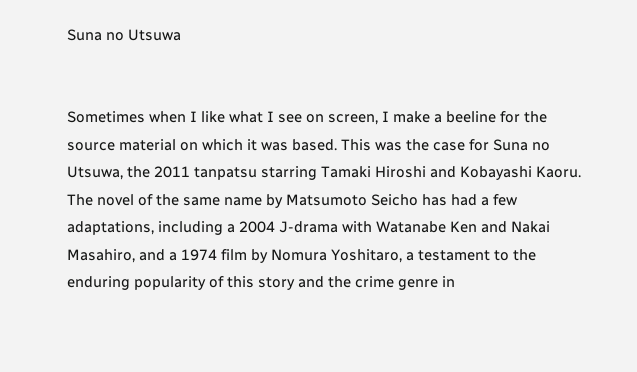Suna no Utsuwa


Sometimes when I like what I see on screen, I make a beeline for the source material on which it was based. This was the case for Suna no Utsuwa, the 2011 tanpatsu starring Tamaki Hiroshi and Kobayashi Kaoru. The novel of the same name by Matsumoto Seicho has had a few adaptations, including a 2004 J-drama with Watanabe Ken and Nakai Masahiro, and a 1974 film by Nomura Yoshitaro, a testament to the enduring popularity of this story and the crime genre in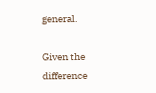general.

Given the difference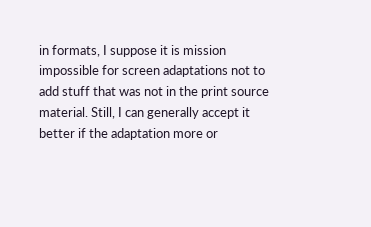in formats, I suppose it is mission impossible for screen adaptations not to add stuff that was not in the print source material. Still, I can generally accept it better if the adaptation more or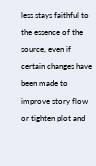less stays faithful to the essence of the source, even if certain changes have been made to improve story flow or tighten plot and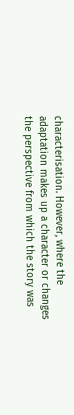characterisation. However, where the adaptation makes up a character or changes the perspective from which the story was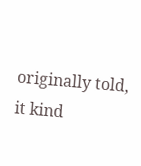originally told, it kind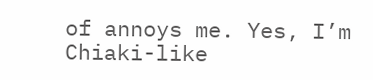of annoys me. Yes, I’m Chiaki-like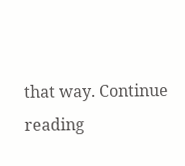that way. Continue reading